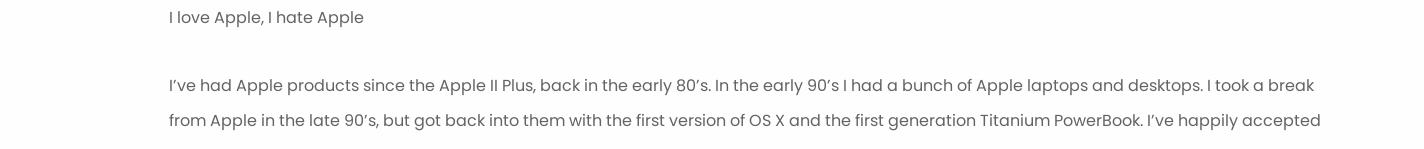I love Apple, I hate Apple

I’ve had Apple products since the Apple II Plus, back in the early 80’s. In the early 90’s I had a bunch of Apple laptops and desktops. I took a break from Apple in the late 90’s, but got back into them with the first version of OS X and the first generation Titanium PowerBook. I’ve happily accepted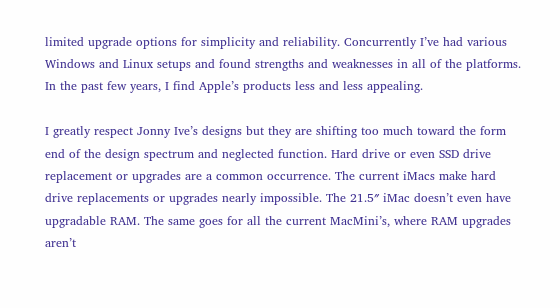limited upgrade options for simplicity and reliability. Concurrently I’ve had various Windows and Linux setups and found strengths and weaknesses in all of the platforms. In the past few years, I find Apple’s products less and less appealing.

I greatly respect Jonny Ive’s designs but they are shifting too much toward the form end of the design spectrum and neglected function. Hard drive or even SSD drive replacement or upgrades are a common occurrence. The current iMacs make hard drive replacements or upgrades nearly impossible. The 21.5″ iMac doesn’t even have upgradable RAM. The same goes for all the current MacMini’s, where RAM upgrades aren’t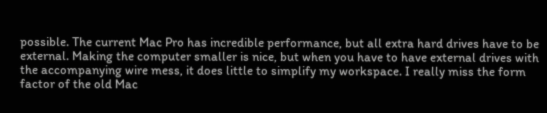possible. The current Mac Pro has incredible performance, but all extra hard drives have to be external. Making the computer smaller is nice, but when you have to have external drives with the accompanying wire mess, it does little to simplify my workspace. I really miss the form factor of the old Mac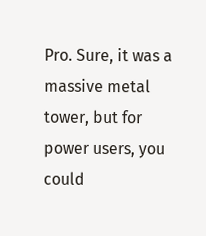Pro. Sure, it was a massive metal tower, but for power users, you could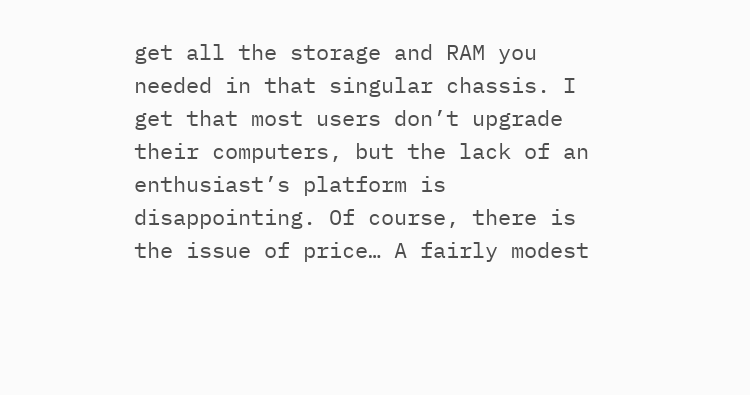get all the storage and RAM you needed in that singular chassis. I get that most users don’t upgrade their computers, but the lack of an enthusiast’s platform is disappointing. Of course, there is the issue of price… A fairly modest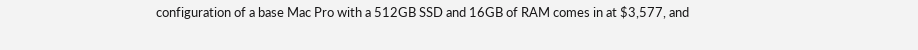configuration of a base Mac Pro with a 512GB SSD and 16GB of RAM comes in at $3,577, and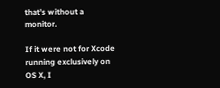that’s without a monitor.

If it were not for Xcode running exclusively on OS X, I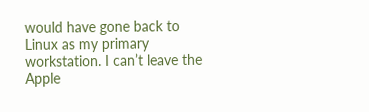would have gone back to Linux as my primary workstation. I can’t leave the Apple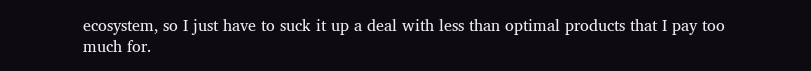ecosystem, so I just have to suck it up a deal with less than optimal products that I pay too much for.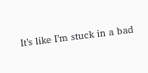It’s like I’m stuck in a bad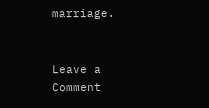marriage.


Leave a Comment